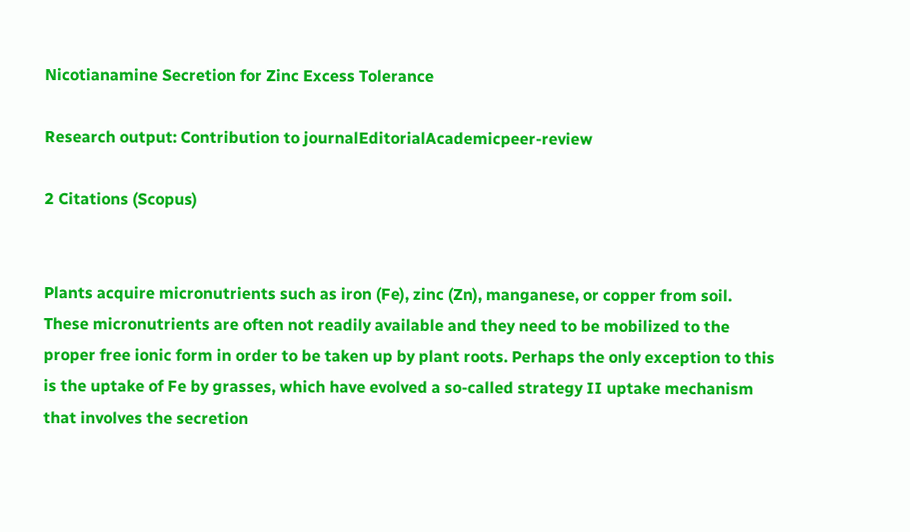Nicotianamine Secretion for Zinc Excess Tolerance

Research output: Contribution to journalEditorialAcademicpeer-review

2 Citations (Scopus)


Plants acquire micronutrients such as iron (Fe), zinc (Zn), manganese, or copper from soil. These micronutrients are often not readily available and they need to be mobilized to the proper free ionic form in order to be taken up by plant roots. Perhaps the only exception to this is the uptake of Fe by grasses, which have evolved a so-called strategy II uptake mechanism that involves the secretion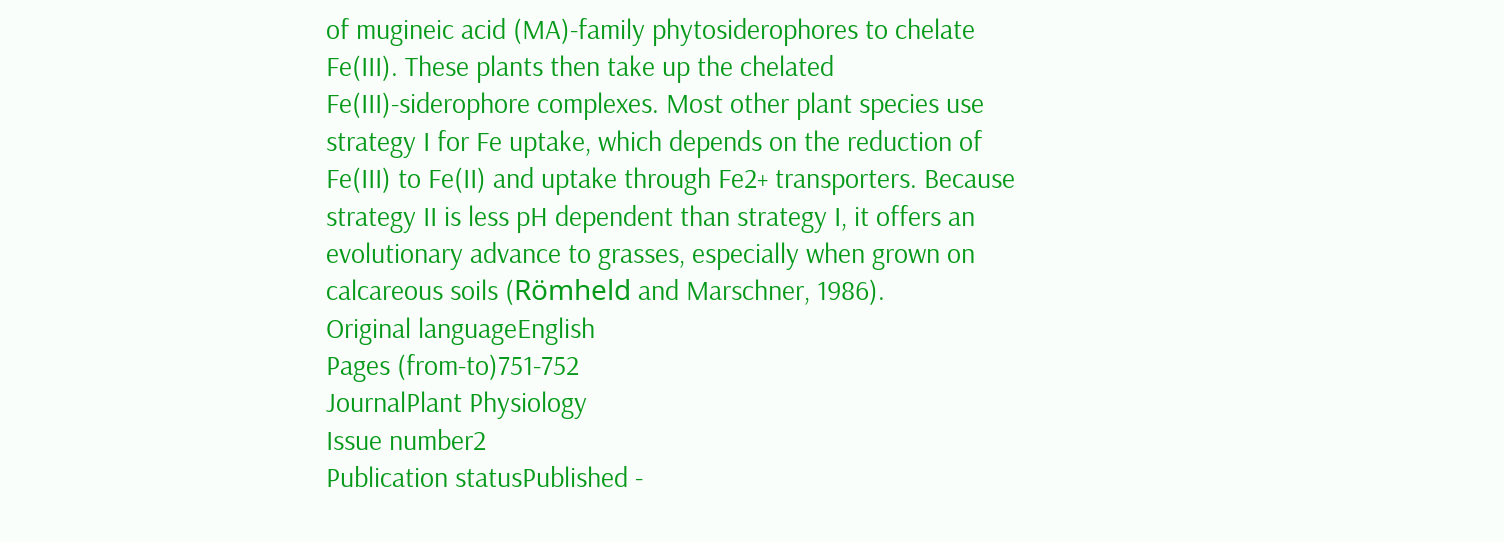of mugineic acid (MA)-family phytosiderophores to chelate Fe(III). These plants then take up the chelated Fe(III)-siderophore complexes. Most other plant species use strategy I for Fe uptake, which depends on the reduction of Fe(III) to Fe(II) and uptake through Fe2+ transporters. Because strategy II is less pH dependent than strategy I, it offers an evolutionary advance to grasses, especially when grown on calcareous soils (Römheld and Marschner, 1986).
Original languageEnglish
Pages (from-to)751-752
JournalPlant Physiology
Issue number2
Publication statusPublished -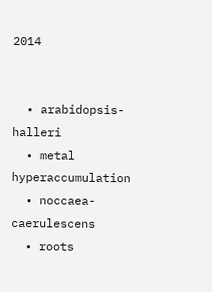2014


  • arabidopsis-halleri
  • metal hyperaccumulation
  • noccaea-caerulescens
  • roots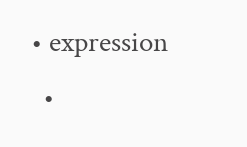• expression
  •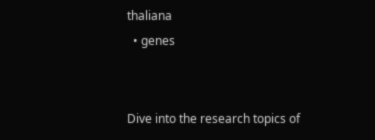thaliana
  • genes


Dive into the research topics of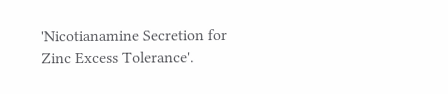'Nicotianamine Secretion for Zinc Excess Tolerance'.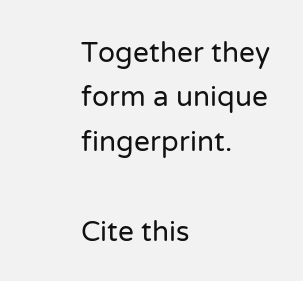Together they form a unique fingerprint.

Cite this